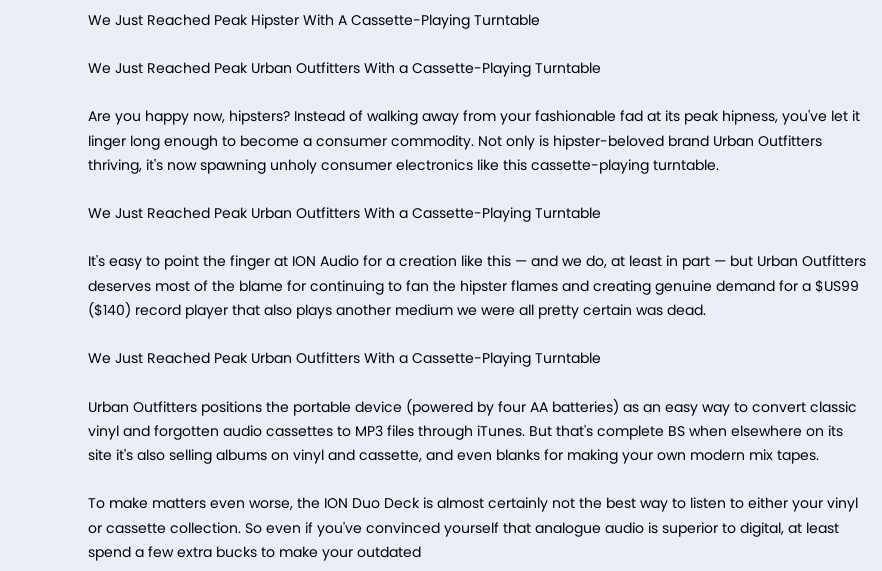We Just Reached Peak Hipster With A Cassette-Playing Turntable

We Just Reached Peak Urban Outfitters With a Cassette-Playing Turntable

Are you happy now, hipsters? Instead of walking away from your fashionable fad at its peak hipness, you've let it linger long enough to become a consumer commodity. Not only is hipster-beloved brand Urban Outfitters thriving, it's now spawning unholy consumer electronics like this cassette-playing turntable.

We Just Reached Peak Urban Outfitters With a Cassette-Playing Turntable

It's easy to point the finger at ION Audio for a creation like this — and we do, at least in part — but Urban Outfitters deserves most of the blame for continuing to fan the hipster flames and creating genuine demand for a $US99 ($140) record player that also plays another medium we were all pretty certain was dead.

We Just Reached Peak Urban Outfitters With a Cassette-Playing Turntable

Urban Outfitters positions the portable device (powered by four AA batteries) as an easy way to convert classic vinyl and forgotten audio cassettes to MP3 files through iTunes. But that's complete BS when elsewhere on its site it's also selling albums on vinyl and cassette, and even blanks for making your own modern mix tapes.

To make matters even worse, the ION Duo Deck is almost certainly not the best way to listen to either your vinyl or cassette collection. So even if you've convinced yourself that analogue audio is superior to digital, at least spend a few extra bucks to make your outdated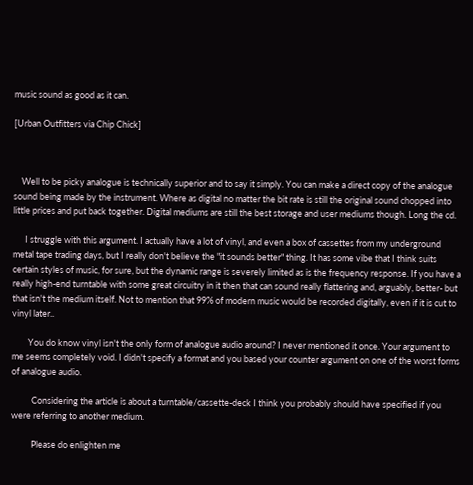music sound as good as it can.

[Urban Outfitters via Chip Chick]



    Well to be picky analogue is technically superior and to say it simply. You can make a direct copy of the analogue sound being made by the instrument. Where as digital no matter the bit rate is still the original sound chopped into little prices and put back together. Digital mediums are still the best storage and user mediums though. Long the cd.

      I struggle with this argument. I actually have a lot of vinyl, and even a box of cassettes from my underground metal tape trading days, but I really don't believe the "it sounds better" thing. It has some vibe that I think suits certain styles of music, for sure, but the dynamic range is severely limited as is the frequency response. If you have a really high-end turntable with some great circuitry in it then that can sound really flattering and, arguably, better- but that isn't the medium itself. Not to mention that 99% of modern music would be recorded digitally, even if it is cut to vinyl later..

        You do know vinyl isn't the only form of analogue audio around? I never mentioned it once. Your argument to me seems completely void. I didn't specify a format and you based your counter argument on one of the worst forms of analogue audio.

          Considering the article is about a turntable/cassette-deck I think you probably should have specified if you were referring to another medium.

          Please do enlighten me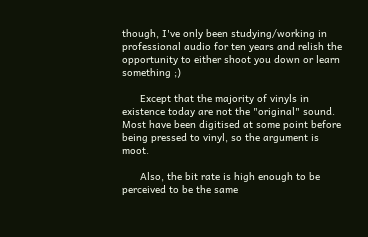though, I've only been studying/working in professional audio for ten years and relish the opportunity to either shoot you down or learn something ;)

      Except that the majority of vinyls in existence today are not the "original" sound. Most have been digitised at some point before being pressed to vinyl, so the argument is moot.

      Also, the bit rate is high enough to be perceived to be the same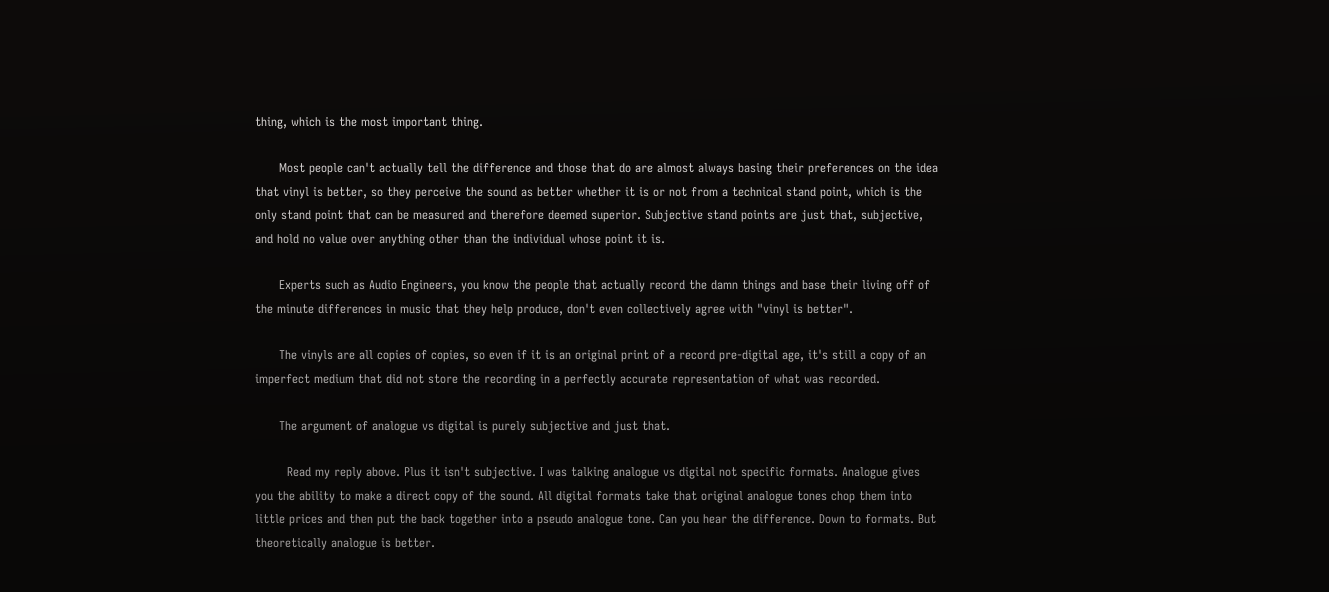thing, which is the most important thing.

      Most people can't actually tell the difference and those that do are almost always basing their preferences on the idea that vinyl is better, so they perceive the sound as better whether it is or not from a technical stand point, which is the only stand point that can be measured and therefore deemed superior. Subjective stand points are just that, subjective, and hold no value over anything other than the individual whose point it is.

      Experts such as Audio Engineers, you know the people that actually record the damn things and base their living off of the minute differences in music that they help produce, don't even collectively agree with "vinyl is better".

      The vinyls are all copies of copies, so even if it is an original print of a record pre-digital age, it's still a copy of an imperfect medium that did not store the recording in a perfectly accurate representation of what was recorded.

      The argument of analogue vs digital is purely subjective and just that.

        Read my reply above. Plus it isn't subjective. I was talking analogue vs digital not specific formats. Analogue gives you the ability to make a direct copy of the sound. All digital formats take that original analogue tones chop them into little prices and then put the back together into a pseudo analogue tone. Can you hear the difference. Down to formats. But theoretically analogue is better.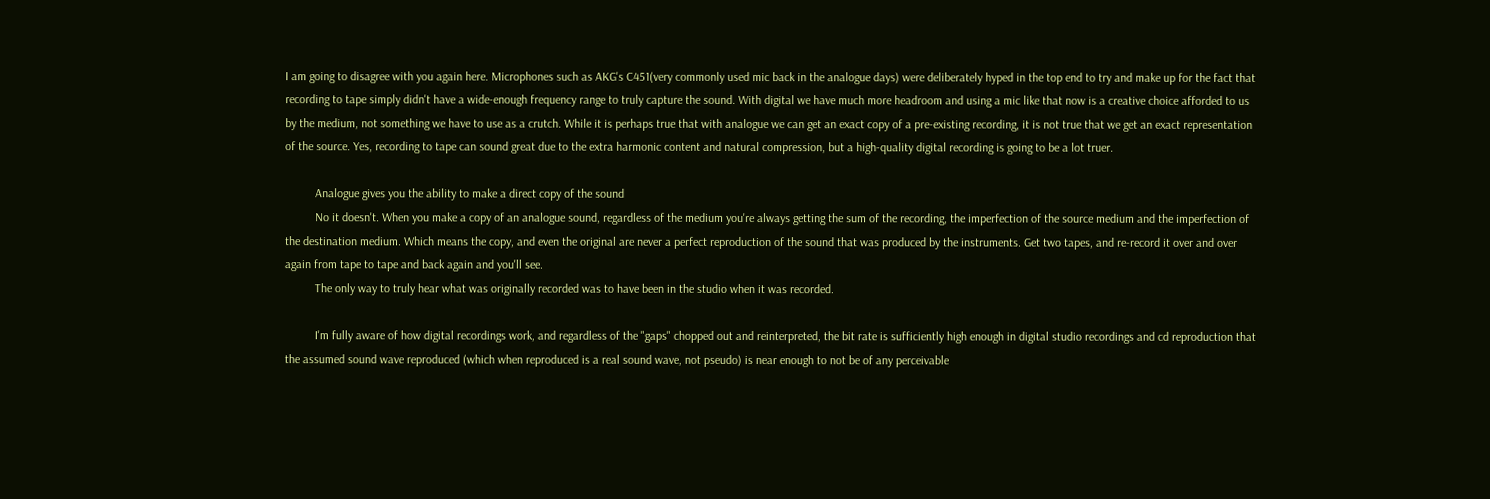I am going to disagree with you again here. Microphones such as AKG's C451(very commonly used mic back in the analogue days) were deliberately hyped in the top end to try and make up for the fact that recording to tape simply didn't have a wide-enough frequency range to truly capture the sound. With digital we have much more headroom and using a mic like that now is a creative choice afforded to us by the medium, not something we have to use as a crutch. While it is perhaps true that with analogue we can get an exact copy of a pre-existing recording, it is not true that we get an exact representation of the source. Yes, recording to tape can sound great due to the extra harmonic content and natural compression, but a high-quality digital recording is going to be a lot truer.

          Analogue gives you the ability to make a direct copy of the sound
          No it doesn't. When you make a copy of an analogue sound, regardless of the medium you're always getting the sum of the recording, the imperfection of the source medium and the imperfection of the destination medium. Which means the copy, and even the original are never a perfect reproduction of the sound that was produced by the instruments. Get two tapes, and re-record it over and over again from tape to tape and back again and you'll see.
          The only way to truly hear what was originally recorded was to have been in the studio when it was recorded.

          I'm fully aware of how digital recordings work, and regardless of the "gaps" chopped out and reinterpreted, the bit rate is sufficiently high enough in digital studio recordings and cd reproduction that the assumed sound wave reproduced (which when reproduced is a real sound wave, not pseudo) is near enough to not be of any perceivable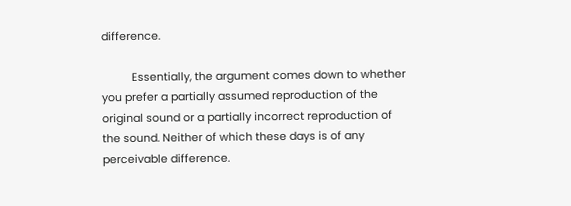difference.

          Essentially, the argument comes down to whether you prefer a partially assumed reproduction of the original sound or a partially incorrect reproduction of the sound. Neither of which these days is of any perceivable difference.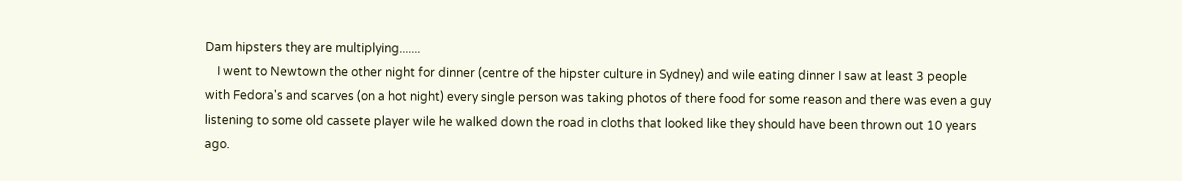Dam hipsters they are multiplying.......
    I went to Newtown the other night for dinner (centre of the hipster culture in Sydney) and wile eating dinner I saw at least 3 people with Fedora's and scarves (on a hot night) every single person was taking photos of there food for some reason and there was even a guy listening to some old cassete player wile he walked down the road in cloths that looked like they should have been thrown out 10 years ago.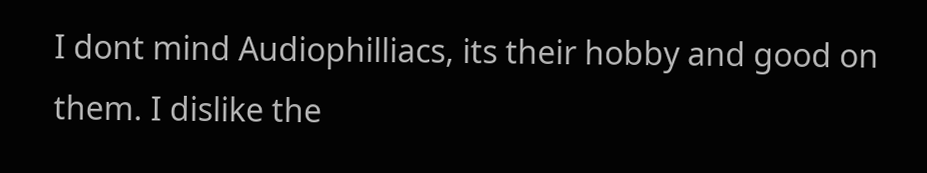I dont mind Audiophilliacs, its their hobby and good on them. I dislike the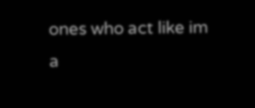ones who act like im a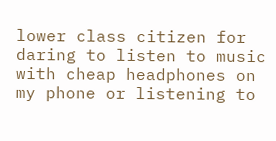lower class citizen for daring to listen to music with cheap headphones on my phone or listening to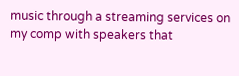music through a streaming services on my comp with speakers that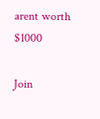arent worth $1000

Join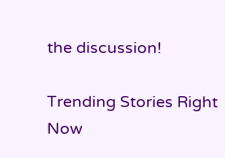the discussion!

Trending Stories Right Now